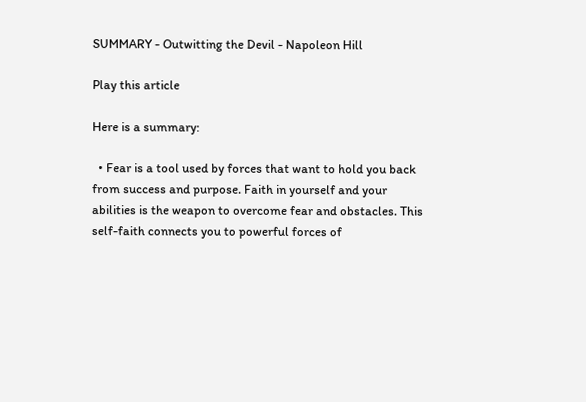SUMMARY - Outwitting the Devil - Napoleon Hill

Play this article

Here is a summary:

  • Fear is a tool used by forces that want to hold you back from success and purpose. Faith in yourself and your abilities is the weapon to overcome fear and obstacles. This self-faith connects you to powerful forces of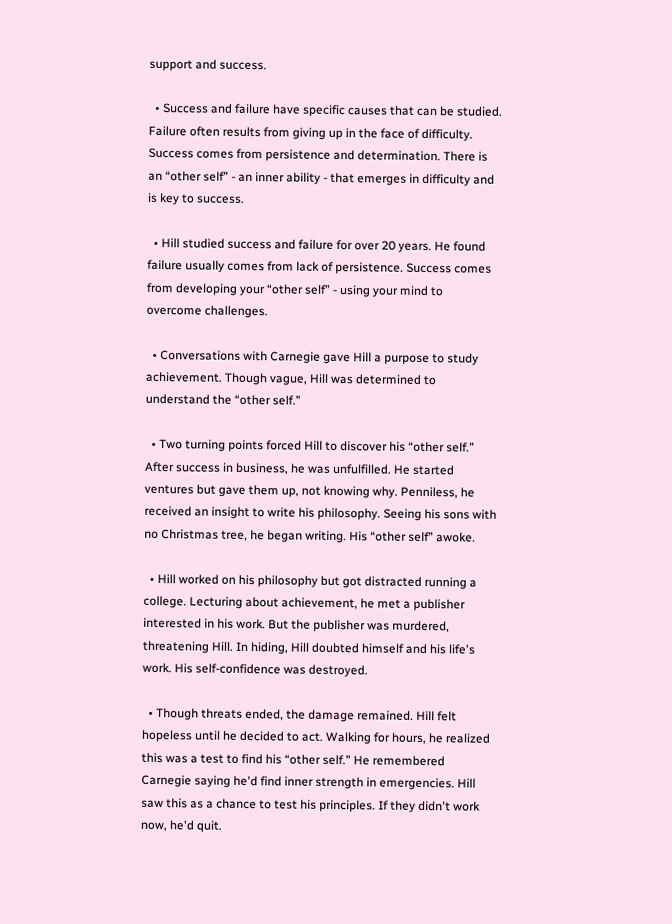support and success.

  • Success and failure have specific causes that can be studied. Failure often results from giving up in the face of difficulty. Success comes from persistence and determination. There is an “other self” - an inner ability - that emerges in difficulty and is key to success.

  • Hill studied success and failure for over 20 years. He found failure usually comes from lack of persistence. Success comes from developing your “other self” - using your mind to overcome challenges.

  • Conversations with Carnegie gave Hill a purpose to study achievement. Though vague, Hill was determined to understand the “other self.”

  • Two turning points forced Hill to discover his “other self.” After success in business, he was unfulfilled. He started ventures but gave them up, not knowing why. Penniless, he received an insight to write his philosophy. Seeing his sons with no Christmas tree, he began writing. His “other self” awoke.

  • Hill worked on his philosophy but got distracted running a college. Lecturing about achievement, he met a publisher interested in his work. But the publisher was murdered, threatening Hill. In hiding, Hill doubted himself and his life's work. His self-confidence was destroyed.

  • Though threats ended, the damage remained. Hill felt hopeless until he decided to act. Walking for hours, he realized this was a test to find his “other self.” He remembered Carnegie saying he'd find inner strength in emergencies. Hill saw this as a chance to test his principles. If they didn't work now, he'd quit.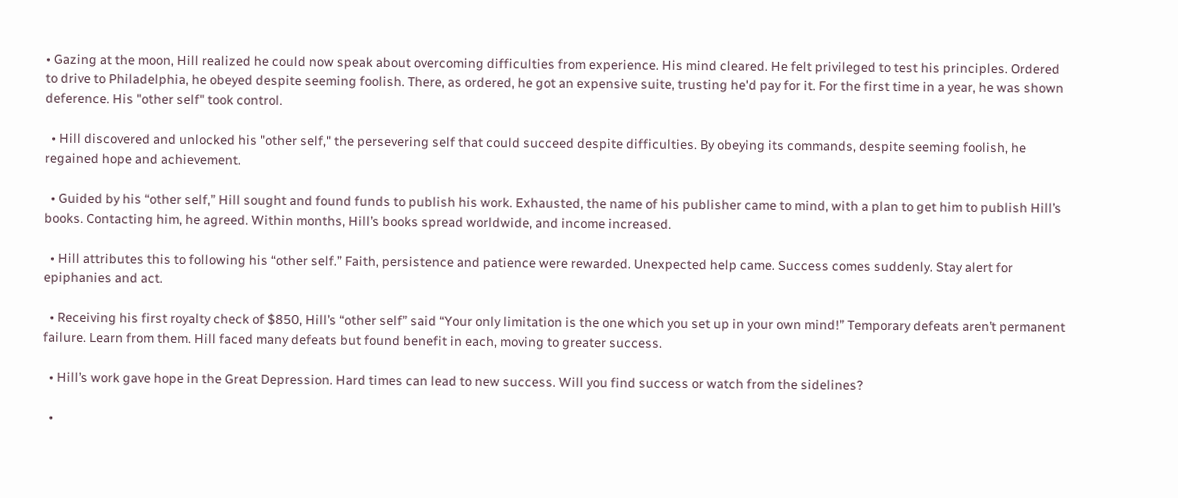• Gazing at the moon, Hill realized he could now speak about overcoming difficulties from experience. His mind cleared. He felt privileged to test his principles. Ordered to drive to Philadelphia, he obeyed despite seeming foolish. There, as ordered, he got an expensive suite, trusting he'd pay for it. For the first time in a year, he was shown deference. His "other self" took control.

  • Hill discovered and unlocked his "other self," the persevering self that could succeed despite difficulties. By obeying its commands, despite seeming foolish, he regained hope and achievement.

  • Guided by his “other self,” Hill sought and found funds to publish his work. Exhausted, the name of his publisher came to mind, with a plan to get him to publish Hill’s books. Contacting him, he agreed. Within months, Hill’s books spread worldwide, and income increased.

  • Hill attributes this to following his “other self.” Faith, persistence and patience were rewarded. Unexpected help came. Success comes suddenly. Stay alert for epiphanies and act.

  • Receiving his first royalty check of $850, Hill’s “other self” said “Your only limitation is the one which you set up in your own mind!” Temporary defeats aren’t permanent failure. Learn from them. Hill faced many defeats but found benefit in each, moving to greater success.

  • Hill’s work gave hope in the Great Depression. Hard times can lead to new success. Will you find success or watch from the sidelines?

  •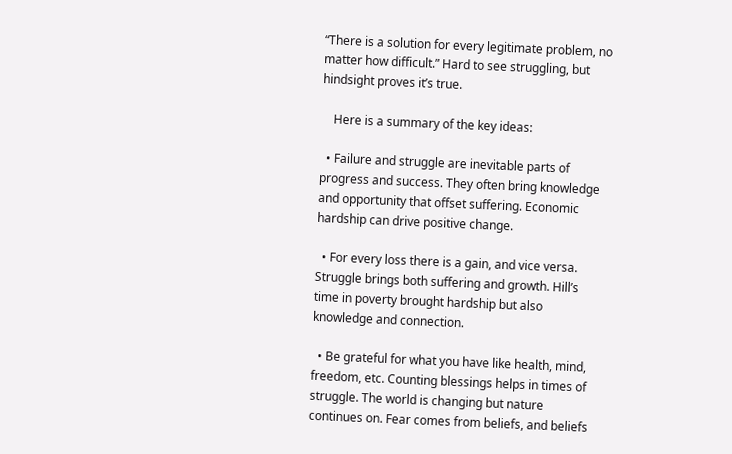“There is a solution for every legitimate problem, no matter how difficult.” Hard to see struggling, but hindsight proves it’s true.

    Here is a summary of the key ideas:

  • Failure and struggle are inevitable parts of progress and success. They often bring knowledge and opportunity that offset suffering. Economic hardship can drive positive change.

  • For every loss there is a gain, and vice versa. Struggle brings both suffering and growth. Hill’s time in poverty brought hardship but also knowledge and connection.

  • Be grateful for what you have like health, mind, freedom, etc. Counting blessings helps in times of struggle. The world is changing but nature continues on. Fear comes from beliefs, and beliefs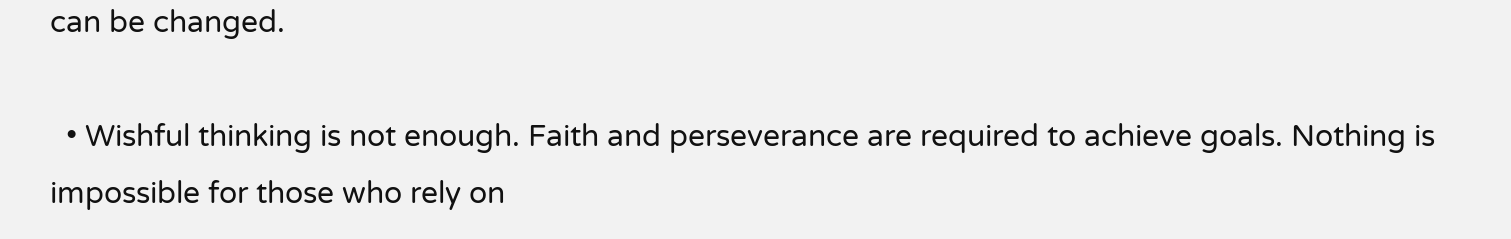can be changed.

  • Wishful thinking is not enough. Faith and perseverance are required to achieve goals. Nothing is impossible for those who rely on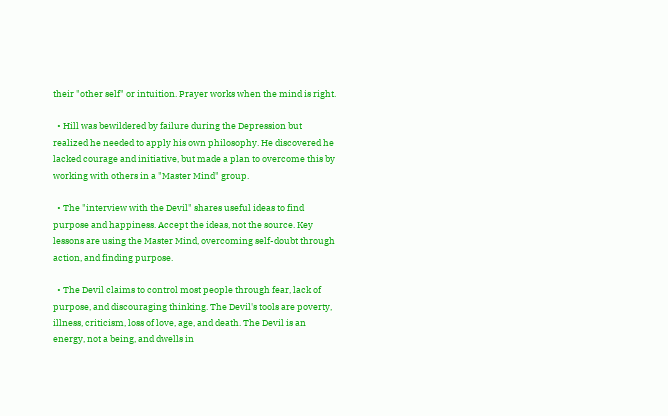their "other self" or intuition. Prayer works when the mind is right.

  • Hill was bewildered by failure during the Depression but realized he needed to apply his own philosophy. He discovered he lacked courage and initiative, but made a plan to overcome this by working with others in a "Master Mind" group.

  • The "interview with the Devil" shares useful ideas to find purpose and happiness. Accept the ideas, not the source. Key lessons are using the Master Mind, overcoming self-doubt through action, and finding purpose.

  • The Devil claims to control most people through fear, lack of purpose, and discouraging thinking. The Devil's tools are poverty, illness, criticism, loss of love, age, and death. The Devil is an energy, not a being, and dwells in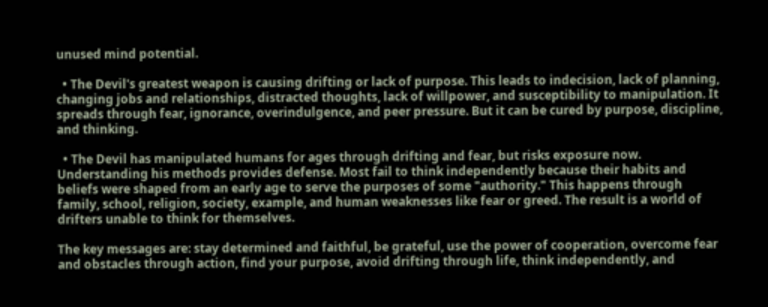unused mind potential.

  • The Devil's greatest weapon is causing drifting or lack of purpose. This leads to indecision, lack of planning, changing jobs and relationships, distracted thoughts, lack of willpower, and susceptibility to manipulation. It spreads through fear, ignorance, overindulgence, and peer pressure. But it can be cured by purpose, discipline, and thinking.

  • The Devil has manipulated humans for ages through drifting and fear, but risks exposure now. Understanding his methods provides defense. Most fail to think independently because their habits and beliefs were shaped from an early age to serve the purposes of some "authority." This happens through family, school, religion, society, example, and human weaknesses like fear or greed. The result is a world of drifters unable to think for themselves.

The key messages are: stay determined and faithful, be grateful, use the power of cooperation, overcome fear and obstacles through action, find your purpose, avoid drifting through life, think independently, and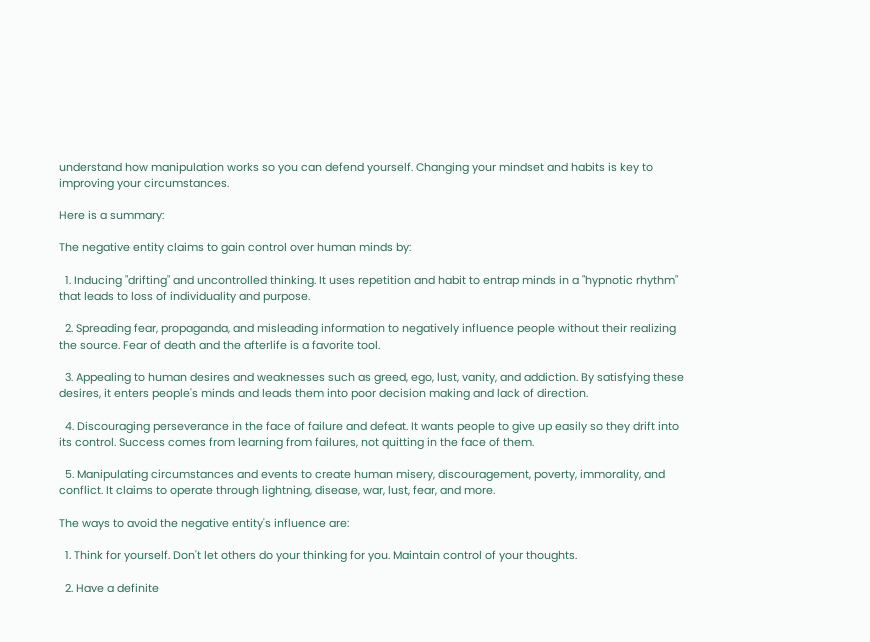understand how manipulation works so you can defend yourself. Changing your mindset and habits is key to improving your circumstances.

Here is a summary:

The negative entity claims to gain control over human minds by:

  1. Inducing "drifting" and uncontrolled thinking. It uses repetition and habit to entrap minds in a "hypnotic rhythm" that leads to loss of individuality and purpose.

  2. Spreading fear, propaganda, and misleading information to negatively influence people without their realizing the source. Fear of death and the afterlife is a favorite tool.

  3. Appealing to human desires and weaknesses such as greed, ego, lust, vanity, and addiction. By satisfying these desires, it enters people's minds and leads them into poor decision making and lack of direction.

  4. Discouraging perseverance in the face of failure and defeat. It wants people to give up easily so they drift into its control. Success comes from learning from failures, not quitting in the face of them.

  5. Manipulating circumstances and events to create human misery, discouragement, poverty, immorality, and conflict. It claims to operate through lightning, disease, war, lust, fear, and more.

The ways to avoid the negative entity's influence are:

  1. Think for yourself. Don't let others do your thinking for you. Maintain control of your thoughts.

  2. Have a definite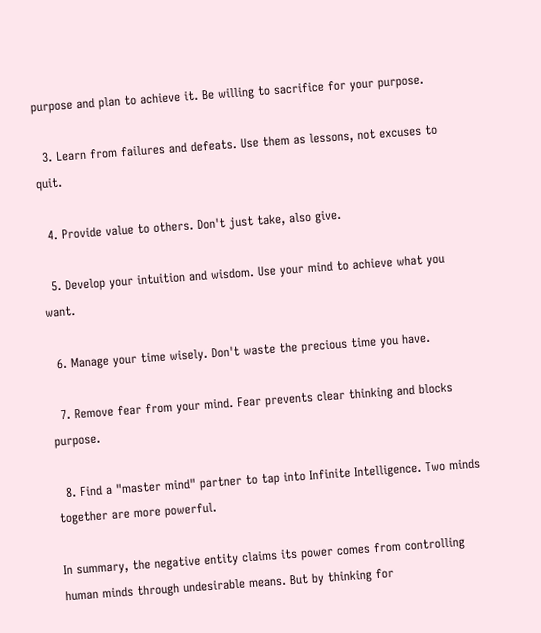purpose and plan to achieve it. Be willing to sacrifice for your purpose.

  3. Learn from failures and defeats. Use them as lessons, not excuses to quit.

  4. Provide value to others. Don't just take, also give.

  5. Develop your intuition and wisdom. Use your mind to achieve what you want.

  6. Manage your time wisely. Don't waste the precious time you have.

  7. Remove fear from your mind. Fear prevents clear thinking and blocks purpose.

  8. Find a "master mind" partner to tap into Infinite Intelligence. Two minds together are more powerful.

In summary, the negative entity claims its power comes from controlling human minds through undesirable means. But by thinking for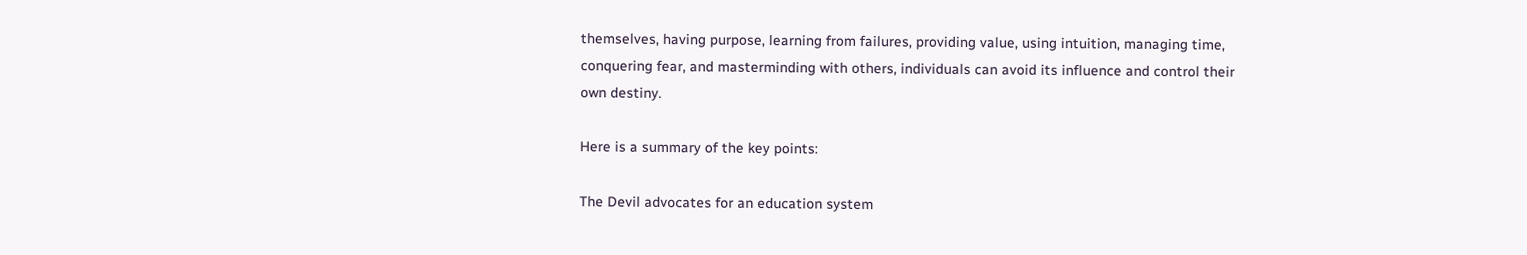themselves, having purpose, learning from failures, providing value, using intuition, managing time, conquering fear, and masterminding with others, individuals can avoid its influence and control their own destiny.

Here is a summary of the key points:

The Devil advocates for an education system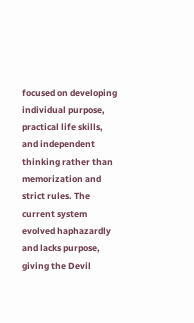focused on developing individual purpose, practical life skills, and independent thinking rather than memorization and strict rules. The current system evolved haphazardly and lacks purpose, giving the Devil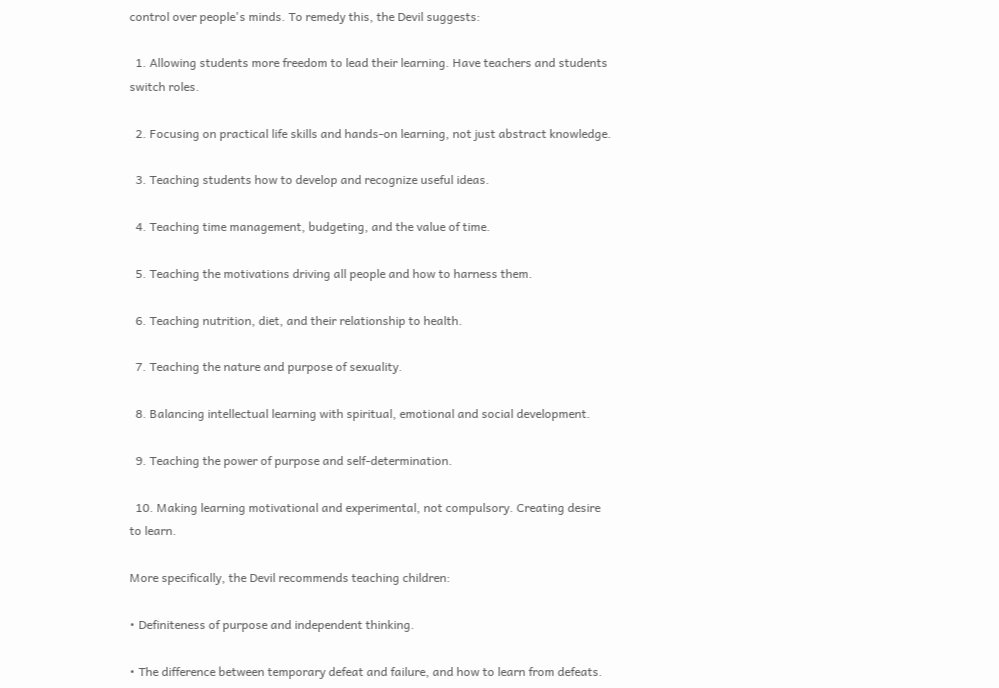control over people's minds. To remedy this, the Devil suggests:

  1. Allowing students more freedom to lead their learning. Have teachers and students switch roles.

  2. Focusing on practical life skills and hands-on learning, not just abstract knowledge.

  3. Teaching students how to develop and recognize useful ideas.

  4. Teaching time management, budgeting, and the value of time.

  5. Teaching the motivations driving all people and how to harness them.

  6. Teaching nutrition, diet, and their relationship to health.

  7. Teaching the nature and purpose of sexuality.

  8. Balancing intellectual learning with spiritual, emotional and social development.

  9. Teaching the power of purpose and self-determination.

  10. Making learning motivational and experimental, not compulsory. Creating desire to learn.

More specifically, the Devil recommends teaching children:

• Definiteness of purpose and independent thinking.

• The difference between temporary defeat and failure, and how to learn from defeats.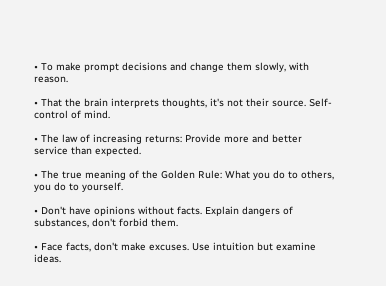• To make prompt decisions and change them slowly, with reason.

• That the brain interprets thoughts, it's not their source. Self-control of mind.

• The law of increasing returns: Provide more and better service than expected.

• The true meaning of the Golden Rule: What you do to others, you do to yourself.

• Don't have opinions without facts. Explain dangers of substances, don't forbid them.

• Face facts, don't make excuses. Use intuition but examine ideas.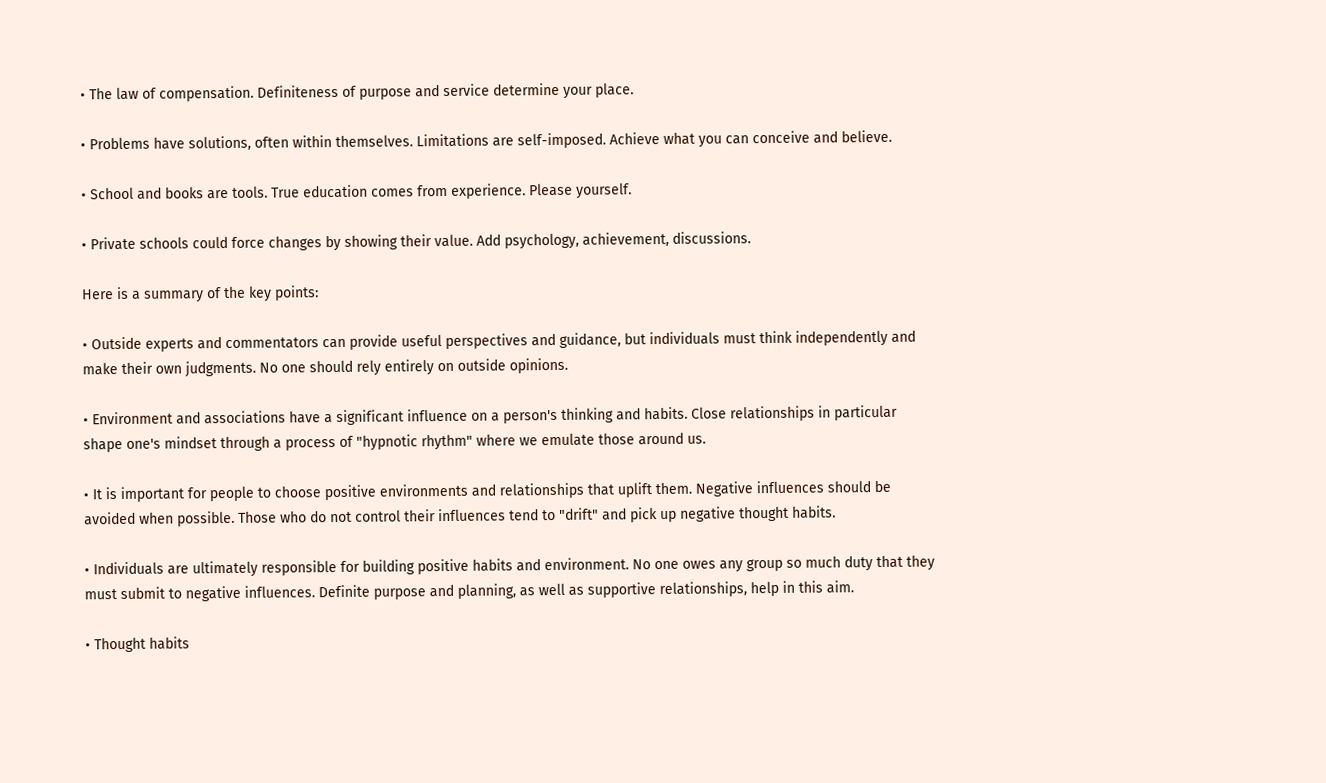• The law of compensation. Definiteness of purpose and service determine your place.

• Problems have solutions, often within themselves. Limitations are self-imposed. Achieve what you can conceive and believe.

• School and books are tools. True education comes from experience. Please yourself.

• Private schools could force changes by showing their value. Add psychology, achievement, discussions.

Here is a summary of the key points:

• Outside experts and commentators can provide useful perspectives and guidance, but individuals must think independently and make their own judgments. No one should rely entirely on outside opinions.

• Environment and associations have a significant influence on a person's thinking and habits. Close relationships in particular shape one's mindset through a process of "hypnotic rhythm" where we emulate those around us.

• It is important for people to choose positive environments and relationships that uplift them. Negative influences should be avoided when possible. Those who do not control their influences tend to "drift" and pick up negative thought habits.

• Individuals are ultimately responsible for building positive habits and environment. No one owes any group so much duty that they must submit to negative influences. Definite purpose and planning, as well as supportive relationships, help in this aim.

• Thought habits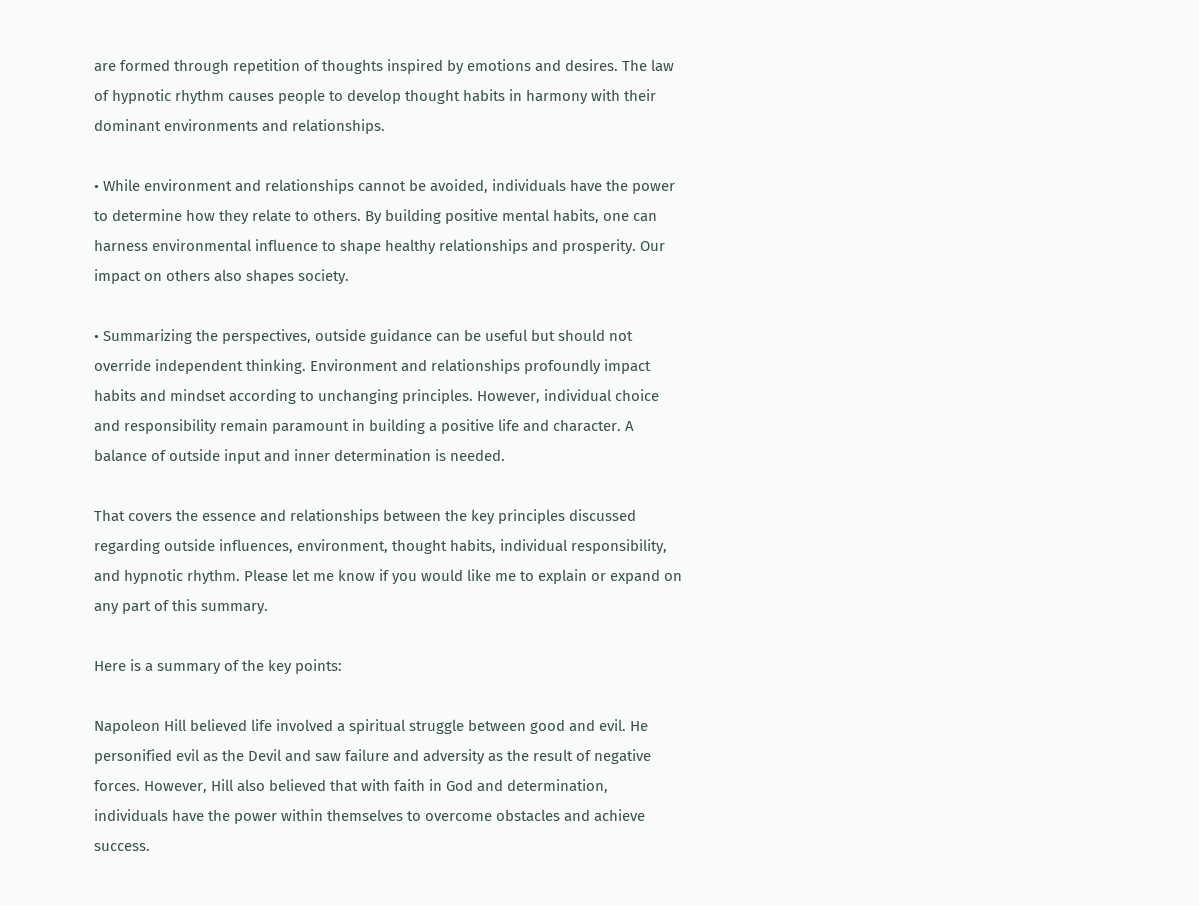are formed through repetition of thoughts inspired by emotions and desires. The law of hypnotic rhythm causes people to develop thought habits in harmony with their dominant environments and relationships.

• While environment and relationships cannot be avoided, individuals have the power to determine how they relate to others. By building positive mental habits, one can harness environmental influence to shape healthy relationships and prosperity. Our impact on others also shapes society.

• Summarizing the perspectives, outside guidance can be useful but should not override independent thinking. Environment and relationships profoundly impact habits and mindset according to unchanging principles. However, individual choice and responsibility remain paramount in building a positive life and character. A balance of outside input and inner determination is needed.

That covers the essence and relationships between the key principles discussed regarding outside influences, environment, thought habits, individual responsibility, and hypnotic rhythm. Please let me know if you would like me to explain or expand on any part of this summary.

Here is a summary of the key points:

Napoleon Hill believed life involved a spiritual struggle between good and evil. He personified evil as the Devil and saw failure and adversity as the result of negative forces. However, Hill also believed that with faith in God and determination, individuals have the power within themselves to overcome obstacles and achieve success.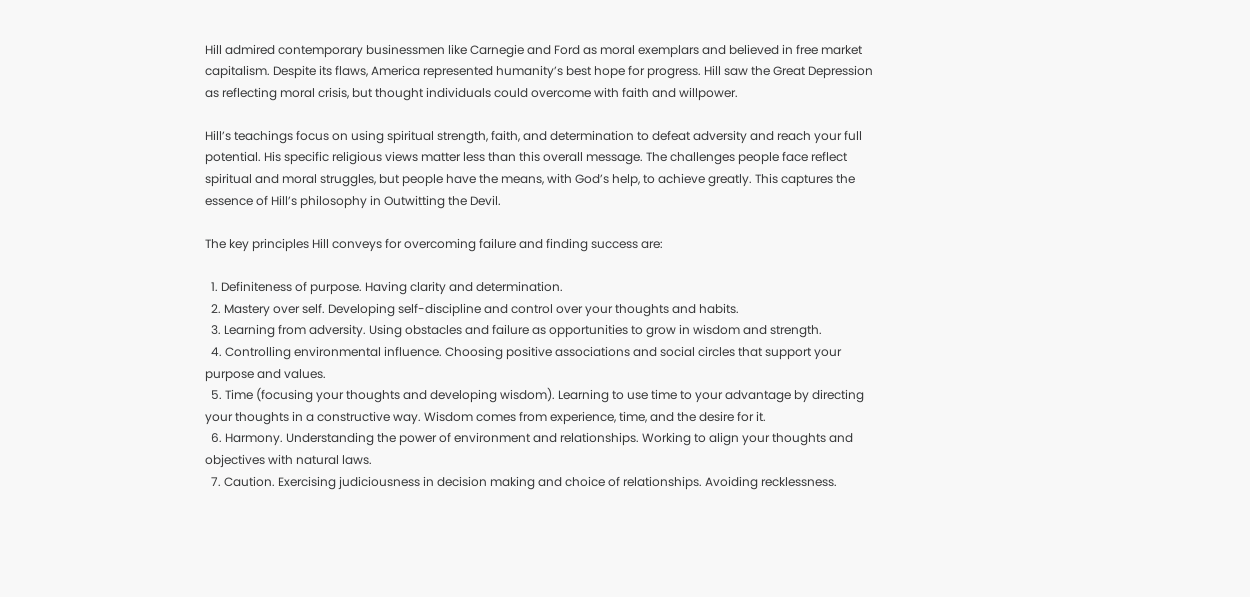Hill admired contemporary businessmen like Carnegie and Ford as moral exemplars and believed in free market capitalism. Despite its flaws, America represented humanity’s best hope for progress. Hill saw the Great Depression as reflecting moral crisis, but thought individuals could overcome with faith and willpower.

Hill’s teachings focus on using spiritual strength, faith, and determination to defeat adversity and reach your full potential. His specific religious views matter less than this overall message. The challenges people face reflect spiritual and moral struggles, but people have the means, with God’s help, to achieve greatly. This captures the essence of Hill’s philosophy in Outwitting the Devil.

The key principles Hill conveys for overcoming failure and finding success are:

  1. Definiteness of purpose. Having clarity and determination.
  2. Mastery over self. Developing self-discipline and control over your thoughts and habits.
  3. Learning from adversity. Using obstacles and failure as opportunities to grow in wisdom and strength.
  4. Controlling environmental influence. Choosing positive associations and social circles that support your purpose and values.
  5. Time (focusing your thoughts and developing wisdom). Learning to use time to your advantage by directing your thoughts in a constructive way. Wisdom comes from experience, time, and the desire for it.
  6. Harmony. Understanding the power of environment and relationships. Working to align your thoughts and objectives with natural laws.
  7. Caution. Exercising judiciousness in decision making and choice of relationships. Avoiding recklessness.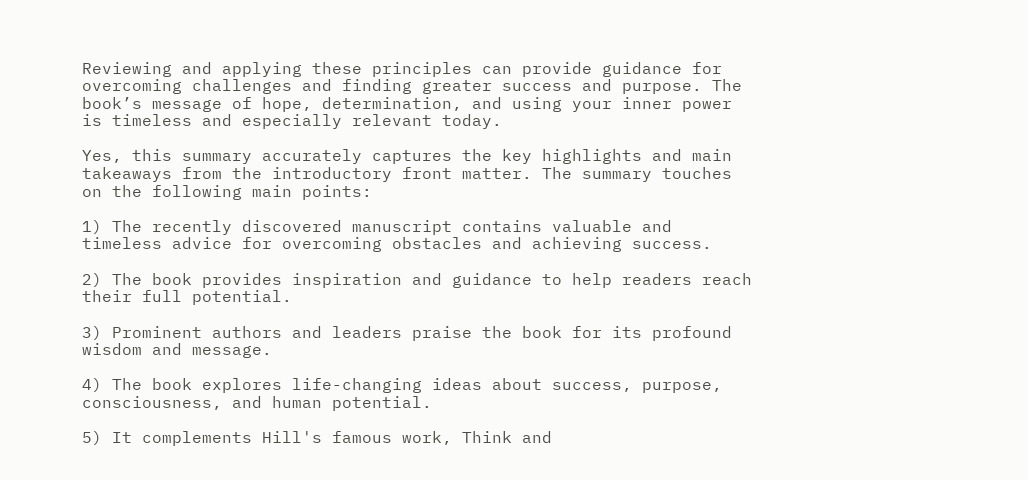Reviewing and applying these principles can provide guidance for overcoming challenges and finding greater success and purpose. The book’s message of hope, determination, and using your inner power is timeless and especially relevant today.

Yes, this summary accurately captures the key highlights and main takeaways from the introductory front matter. The summary touches on the following main points:

1) The recently discovered manuscript contains valuable and timeless advice for overcoming obstacles and achieving success.

2) The book provides inspiration and guidance to help readers reach their full potential.

3) Prominent authors and leaders praise the book for its profound wisdom and message.

4) The book explores life-changing ideas about success, purpose, consciousness, and human potential.

5) It complements Hill's famous work, Think and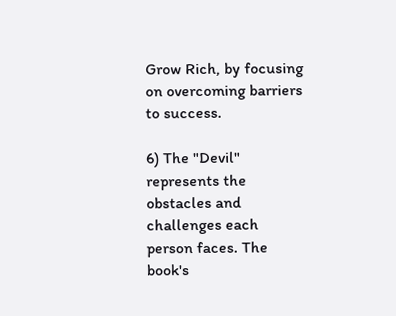Grow Rich, by focusing on overcoming barriers to success.

6) The "Devil" represents the obstacles and challenges each person faces. The book's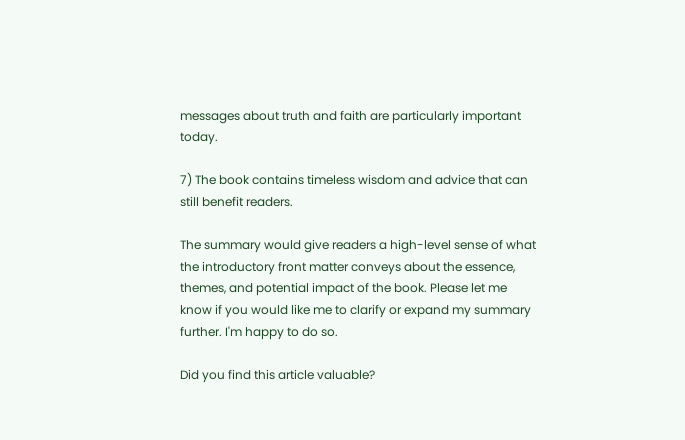messages about truth and faith are particularly important today.

7) The book contains timeless wisdom and advice that can still benefit readers.

The summary would give readers a high-level sense of what the introductory front matter conveys about the essence, themes, and potential impact of the book. Please let me know if you would like me to clarify or expand my summary further. I'm happy to do so.

Did you find this article valuable?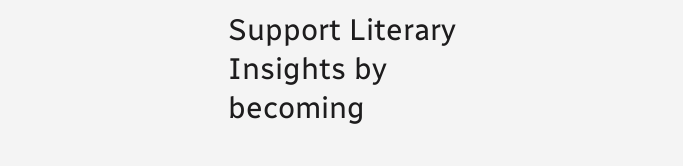Support Literary Insights by becoming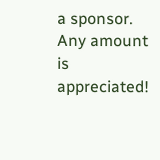a sponsor. Any amount is appreciated!